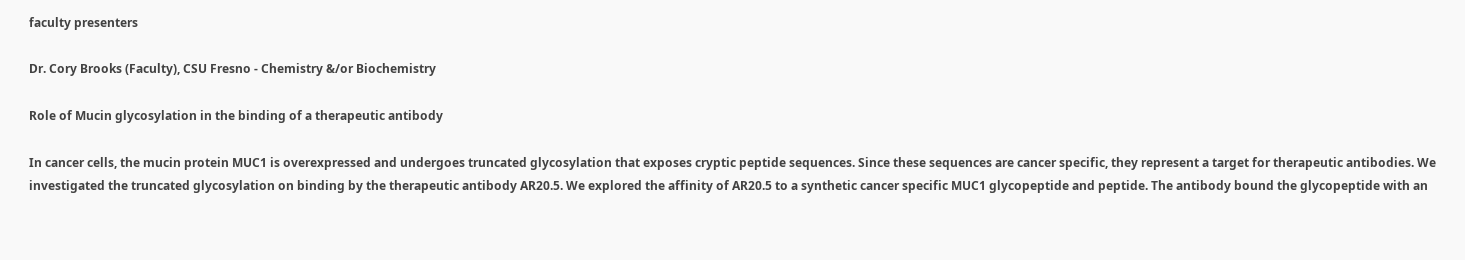faculty presenters

Dr. Cory Brooks (Faculty), CSU Fresno - Chemistry &/or Biochemistry

Role of Mucin glycosylation in the binding of a therapeutic antibody

In cancer cells, the mucin protein MUC1 is overexpressed and undergoes truncated glycosylation that exposes cryptic peptide sequences. Since these sequences are cancer specific, they represent a target for therapeutic antibodies. We investigated the truncated glycosylation on binding by the therapeutic antibody AR20.5. We explored the affinity of AR20.5 to a synthetic cancer specific MUC1 glycopeptide and peptide. The antibody bound the glycopeptide with an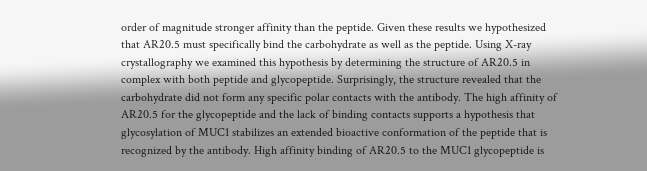order of magnitude stronger affinity than the peptide. Given these results we hypothesized that AR20.5 must specifically bind the carbohydrate as well as the peptide. Using X-ray crystallography we examined this hypothesis by determining the structure of AR20.5 in complex with both peptide and glycopeptide. Surprisingly, the structure revealed that the carbohydrate did not form any specific polar contacts with the antibody. The high affinity of AR20.5 for the glycopeptide and the lack of binding contacts supports a hypothesis that glycosylation of MUC1 stabilizes an extended bioactive conformation of the peptide that is recognized by the antibody. High affinity binding of AR20.5 to the MUC1 glycopeptide is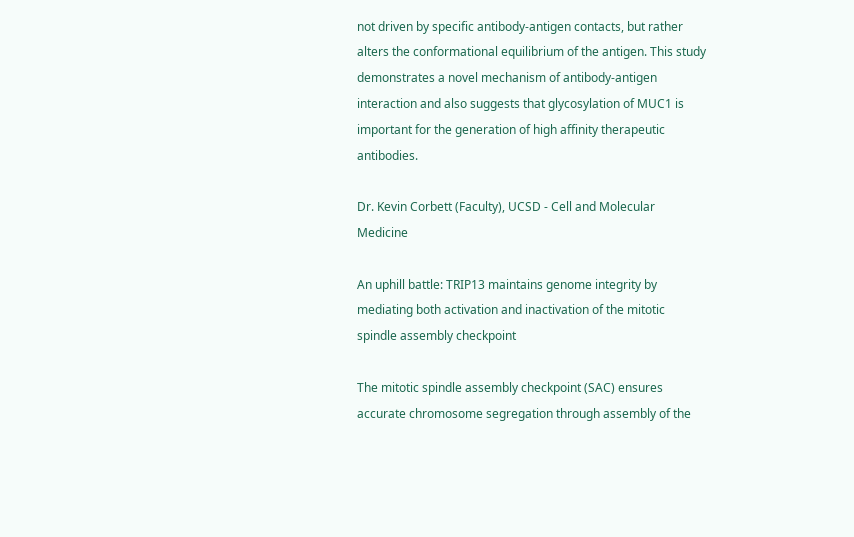not driven by specific antibody-antigen contacts, but rather alters the conformational equilibrium of the antigen. This study demonstrates a novel mechanism of antibody-antigen interaction and also suggests that glycosylation of MUC1 is important for the generation of high affinity therapeutic antibodies.

Dr. Kevin Corbett (Faculty), UCSD - Cell and Molecular Medicine

An uphill battle: TRIP13 maintains genome integrity by mediating both activation and inactivation of the mitotic spindle assembly checkpoint

The mitotic spindle assembly checkpoint (SAC) ensures accurate chromosome segregation through assembly of the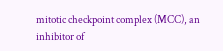mitotic checkpoint complex (MCC), an inhibitor of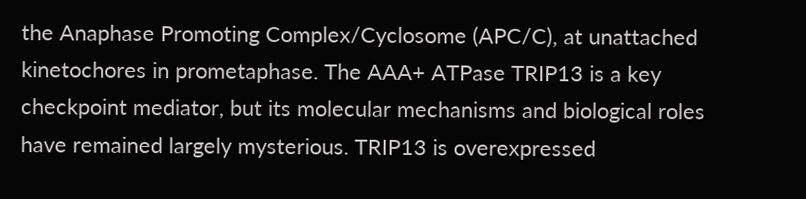the Anaphase Promoting Complex/Cyclosome (APC/C), at unattached kinetochores in prometaphase. The AAA+ ATPase TRIP13 is a key checkpoint mediator, but its molecular mechanisms and biological roles have remained largely mysterious. TRIP13 is overexpressed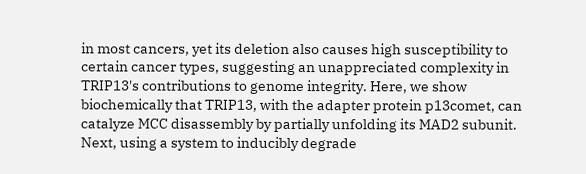in most cancers, yet its deletion also causes high susceptibility to certain cancer types, suggesting an unappreciated complexity in TRIP13's contributions to genome integrity. Here, we show biochemically that TRIP13, with the adapter protein p13comet, can catalyze MCC disassembly by partially unfolding its MAD2 subunit. Next, using a system to inducibly degrade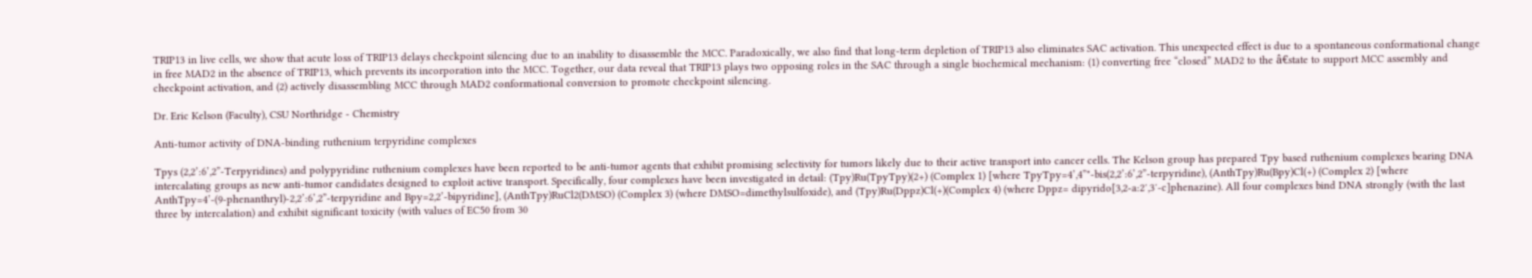TRIP13 in live cells, we show that acute loss of TRIP13 delays checkpoint silencing due to an inability to disassemble the MCC. Paradoxically, we also find that long-term depletion of TRIP13 also eliminates SAC activation. This unexpected effect is due to a spontaneous conformational change in free MAD2 in the absence of TRIP13, which prevents its incorporation into the MCC. Together, our data reveal that TRIP13 plays two opposing roles in the SAC through a single biochemical mechanism: (1) converting free “closed” MAD2 to the â€state to support MCC assembly and checkpoint activation, and (2) actively disassembling MCC through MAD2 conformational conversion to promote checkpoint silencing.

Dr. Eric Kelson (Faculty), CSU Northridge - Chemistry

Anti-tumor activity of DNA-binding ruthenium terpyridine complexes

Tpys (2,2’:6’,2”-Terpyridines) and polypyridine ruthenium complexes have been reported to be anti-tumor agents that exhibit promising selectivity for tumors likely due to their active transport into cancer cells. The Kelson group has prepared Tpy based ruthenium complexes bearing DNA intercalating groups as new anti-tumor candidates designed to exploit active transport. Specifically, four complexes have been investigated in detail: (Tpy)Ru(TpyTpy)(2+) (Complex 1) [where TpyTpy=4’,4”"-bis(2,2’:6’,2”-terpyridine), (AnthTpy)Ru(Bpy)Cl(+) (Complex 2) [where AnthTpy=4’-(9-phenanthryl)-2,2’:6’,2”-terpyridine and Bpy=2,2’-bipyridine], (AnthTpy)RuCl2(DMSO) (Complex 3) (where DMSO=dimethylsulfoxide), and (Tpy)Ru(Dppz)Cl(+)(Complex 4) (where Dppz= dipyrido[3,2-a:2′,3′-c]phenazine). All four complexes bind DNA strongly (with the last three by intercalation) and exhibit significant toxicity (with values of EC50 from 30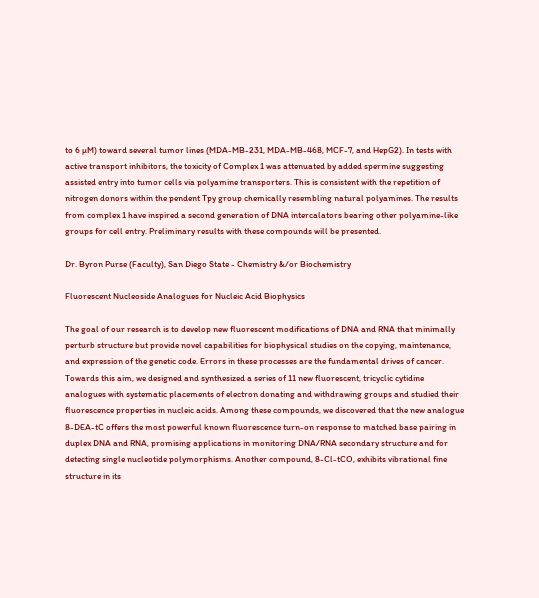to 6 µM) toward several tumor lines (MDA-MB-231, MDA-MB-468, MCF-7, and HepG2). In tests with active transport inhibitors, the toxicity of Complex 1 was attenuated by added spermine suggesting assisted entry into tumor cells via polyamine transporters. This is consistent with the repetition of nitrogen donors within the pendent Tpy group chemically resembling natural polyamines. The results from complex 1 have inspired a second generation of DNA intercalators bearing other polyamine-like groups for cell entry. Preliminary results with these compounds will be presented.

Dr. Byron Purse (Faculty), San Diego State - Chemistry &/or Biochemistry

Fluorescent Nucleoside Analogues for Nucleic Acid Biophysics

The goal of our research is to develop new fluorescent modifications of DNA and RNA that minimally perturb structure but provide novel capabilities for biophysical studies on the copying, maintenance, and expression of the genetic code. Errors in these processes are the fundamental drives of cancer. Towards this aim, we designed and synthesized a series of 11 new fluorescent, tricyclic cytidine analogues with systematic placements of electron donating and withdrawing groups and studied their fluorescence properties in nucleic acids. Among these compounds, we discovered that the new analogue 8-DEA-tC offers the most powerful known fluorescence turn-on response to matched base pairing in duplex DNA and RNA, promising applications in monitoring DNA/RNA secondary structure and for detecting single nucleotide polymorphisms. Another compound, 8-Cl-tCO, exhibits vibrational fine structure in its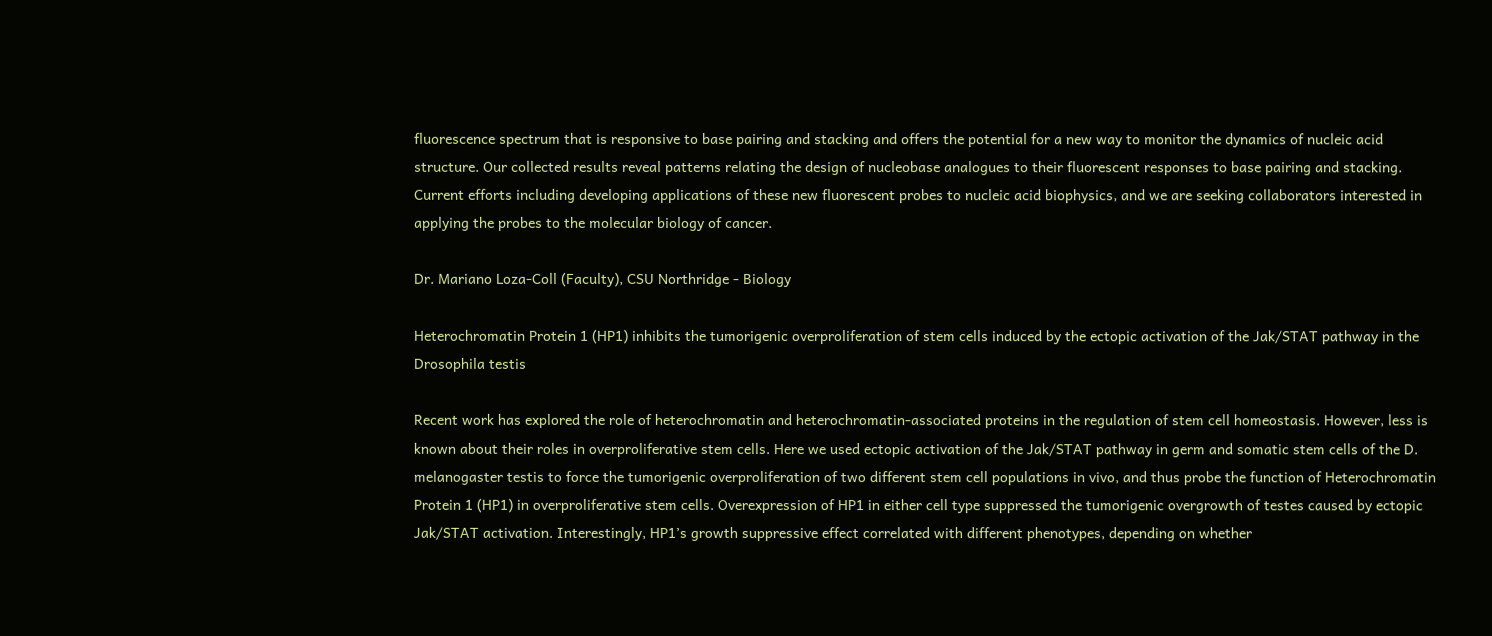fluorescence spectrum that is responsive to base pairing and stacking and offers the potential for a new way to monitor the dynamics of nucleic acid structure. Our collected results reveal patterns relating the design of nucleobase analogues to their fluorescent responses to base pairing and stacking. Current efforts including developing applications of these new fluorescent probes to nucleic acid biophysics, and we are seeking collaborators interested in applying the probes to the molecular biology of cancer.

Dr. Mariano Loza-Coll (Faculty), CSU Northridge - Biology

Heterochromatin Protein 1 (HP1) inhibits the tumorigenic overproliferation of stem cells induced by the ectopic activation of the Jak/STAT pathway in the Drosophila testis

Recent work has explored the role of heterochromatin and heterochromatin-associated proteins in the regulation of stem cell homeostasis. However, less is known about their roles in overproliferative stem cells. Here we used ectopic activation of the Jak/STAT pathway in germ and somatic stem cells of the D. melanogaster testis to force the tumorigenic overproliferation of two different stem cell populations in vivo, and thus probe the function of Heterochromatin Protein 1 (HP1) in overproliferative stem cells. Overexpression of HP1 in either cell type suppressed the tumorigenic overgrowth of testes caused by ectopic Jak/STAT activation. Interestingly, HP1’s growth suppressive effect correlated with different phenotypes, depending on whether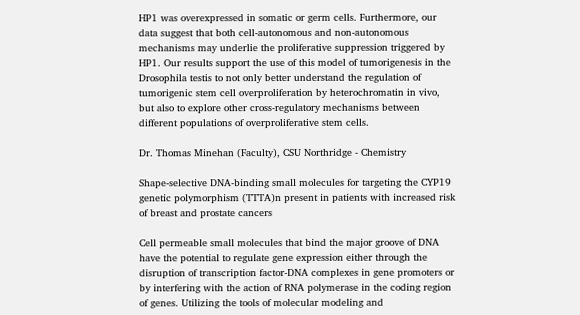HP1 was overexpressed in somatic or germ cells. Furthermore, our data suggest that both cell-autonomous and non-autonomous mechanisms may underlie the proliferative suppression triggered by HP1. Our results support the use of this model of tumorigenesis in the Drosophila testis to not only better understand the regulation of tumorigenic stem cell overproliferation by heterochromatin in vivo, but also to explore other cross-regulatory mechanisms between different populations of overproliferative stem cells.

Dr. Thomas Minehan (Faculty), CSU Northridge - Chemistry

Shape-selective DNA-binding small molecules for targeting the CYP19 genetic polymorphism (TTTA)n present in patients with increased risk of breast and prostate cancers

Cell permeable small molecules that bind the major groove of DNA have the potential to regulate gene expression either through the disruption of transcription factor-DNA complexes in gene promoters or by interfering with the action of RNA polymerase in the coding region of genes. Utilizing the tools of molecular modeling and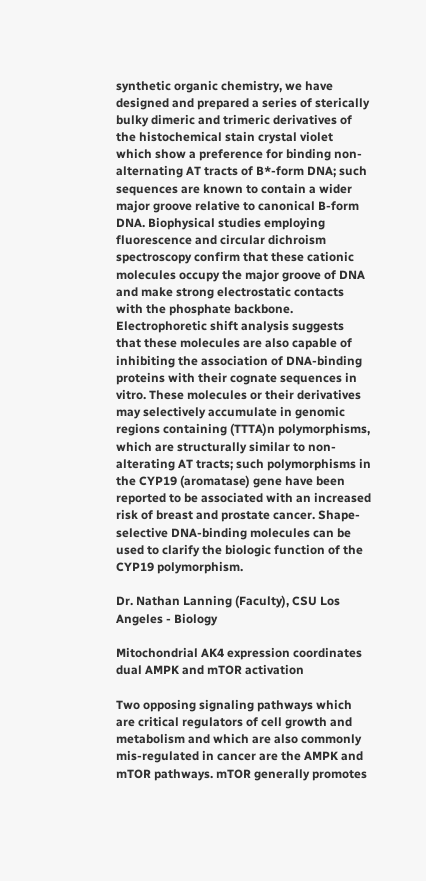synthetic organic chemistry, we have designed and prepared a series of sterically bulky dimeric and trimeric derivatives of the histochemical stain crystal violet which show a preference for binding non-alternating AT tracts of B*-form DNA; such sequences are known to contain a wider major groove relative to canonical B-form DNA. Biophysical studies employing fluorescence and circular dichroism spectroscopy confirm that these cationic molecules occupy the major groove of DNA and make strong electrostatic contacts with the phosphate backbone. Electrophoretic shift analysis suggests that these molecules are also capable of inhibiting the association of DNA-binding proteins with their cognate sequences in vitro. These molecules or their derivatives may selectively accumulate in genomic regions containing (TTTA)n polymorphisms, which are structurally similar to non-alterating AT tracts; such polymorphisms in the CYP19 (aromatase) gene have been reported to be associated with an increased risk of breast and prostate cancer. Shape-selective DNA-binding molecules can be used to clarify the biologic function of the CYP19 polymorphism.

Dr. Nathan Lanning (Faculty), CSU Los Angeles - Biology

Mitochondrial AK4 expression coordinates dual AMPK and mTOR activation

Two opposing signaling pathways which are critical regulators of cell growth and metabolism and which are also commonly mis-regulated in cancer are the AMPK and mTOR pathways. mTOR generally promotes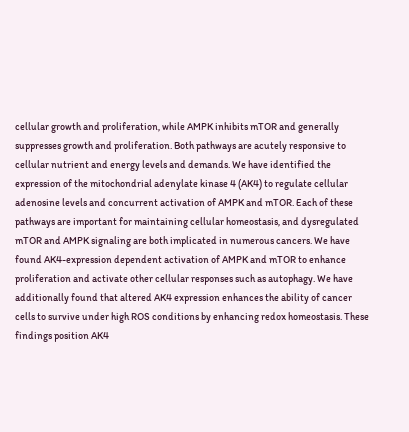cellular growth and proliferation, while AMPK inhibits mTOR and generally suppresses growth and proliferation. Both pathways are acutely responsive to cellular nutrient and energy levels and demands. We have identified the expression of the mitochondrial adenylate kinase 4 (AK4) to regulate cellular adenosine levels and concurrent activation of AMPK and mTOR. Each of these pathways are important for maintaining cellular homeostasis, and dysregulated mTOR and AMPK signaling are both implicated in numerous cancers. We have found AK4-expression dependent activation of AMPK and mTOR to enhance proliferation and activate other cellular responses such as autophagy. We have additionally found that altered AK4 expression enhances the ability of cancer cells to survive under high ROS conditions by enhancing redox homeostasis. These findings position AK4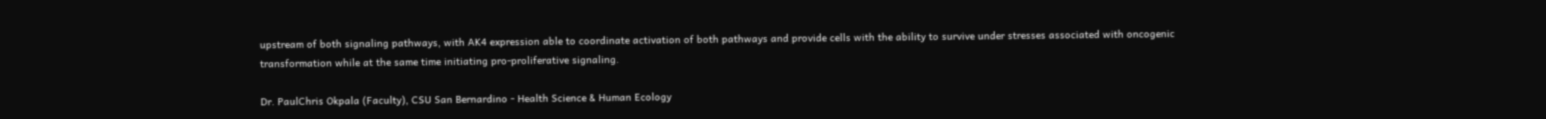upstream of both signaling pathways, with AK4 expression able to coordinate activation of both pathways and provide cells with the ability to survive under stresses associated with oncogenic transformation while at the same time initiating pro-proliferative signaling.

Dr. PaulChris Okpala (Faculty), CSU San Bernardino - Health Science & Human Ecology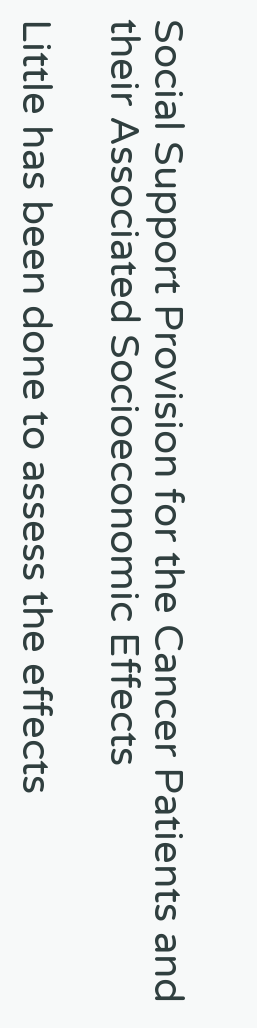Social Support Provision for the Cancer Patients and their Associated Socioeconomic Effects

Little has been done to assess the effects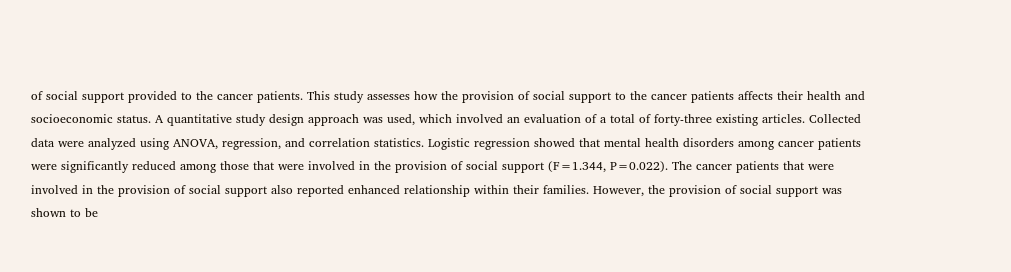of social support provided to the cancer patients. This study assesses how the provision of social support to the cancer patients affects their health and socioeconomic status. A quantitative study design approach was used, which involved an evaluation of a total of forty-three existing articles. Collected data were analyzed using ANOVA, regression, and correlation statistics. Logistic regression showed that mental health disorders among cancer patients were significantly reduced among those that were involved in the provision of social support (F=1.344, P=0.022). The cancer patients that were involved in the provision of social support also reported enhanced relationship within their families. However, the provision of social support was shown to be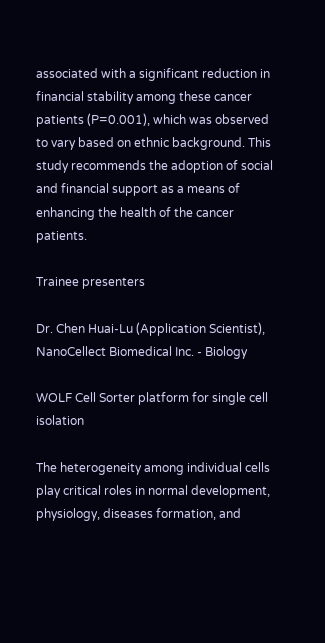associated with a significant reduction in financial stability among these cancer patients (P=0.001), which was observed to vary based on ethnic background. This study recommends the adoption of social and financial support as a means of enhancing the health of the cancer patients.

Trainee presenters

Dr. Chen Huai-Lu (Application Scientist), NanoCellect Biomedical Inc. - Biology

WOLF Cell Sorter platform for single cell isolation

The heterogeneity among individual cells play critical roles in normal development, physiology, diseases formation, and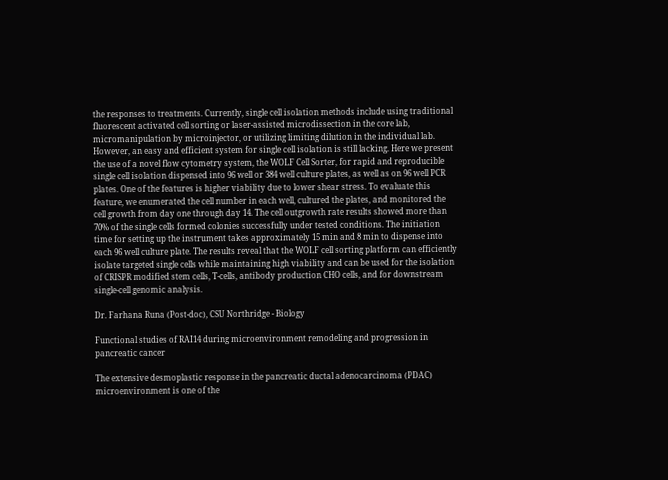the responses to treatments. Currently, single cell isolation methods include using traditional fluorescent activated cell sorting or laser-assisted microdissection in the core lab, micromanipulation by microinjector, or utilizing limiting dilution in the individual lab. However, an easy and efficient system for single cell isolation is still lacking. Here we present the use of a novel flow cytometry system, the WOLF Cell Sorter, for rapid and reproducible single cell isolation dispensed into 96 well or 384 well culture plates, as well as on 96 well PCR plates. One of the features is higher viability due to lower shear stress. To evaluate this feature, we enumerated the cell number in each well, cultured the plates, and monitored the cell growth from day one through day 14. The cell outgrowth rate results showed more than 70% of the single cells formed colonies successfully under tested conditions. The initiation time for setting up the instrument takes approximately 15 min and 8 min to dispense into each 96 well culture plate. The results reveal that the WOLF cell sorting platform can efficiently isolate targeted single cells while maintaining high viability and can be used for the isolation of CRISPR modified stem cells, T-cells, antibody production CHO cells, and for downstream single-cell genomic analysis.

Dr. Farhana Runa (Post-doc), CSU Northridge - Biology

Functional studies of RAI14 during microenvironment remodeling and progression in pancreatic cancer

The extensive desmoplastic response in the pancreatic ductal adenocarcinoma (PDAC) microenvironment is one of the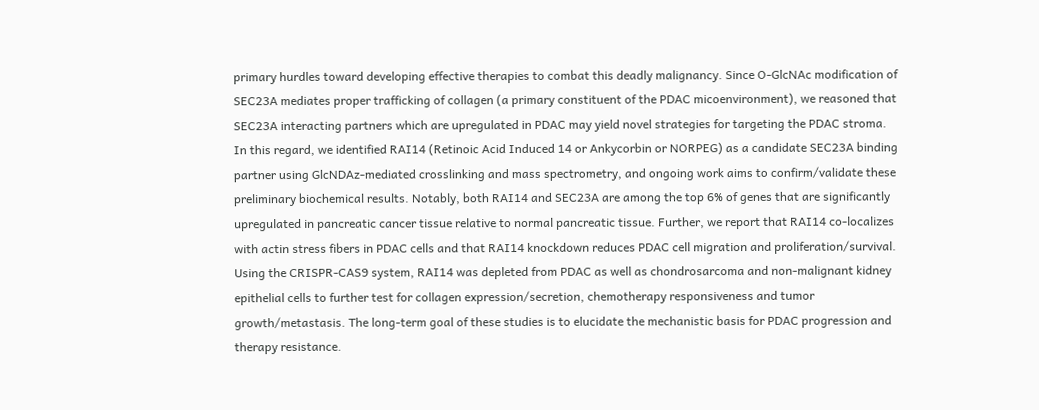primary hurdles toward developing effective therapies to combat this deadly malignancy. Since O-GlcNAc modification of SEC23A mediates proper trafficking of collagen (a primary constituent of the PDAC micoenvironment), we reasoned that SEC23A interacting partners which are upregulated in PDAC may yield novel strategies for targeting the PDAC stroma. In this regard, we identified RAI14 (Retinoic Acid Induced 14 or Ankycorbin or NORPEG) as a candidate SEC23A binding partner using GlcNDAz-mediated crosslinking and mass spectrometry, and ongoing work aims to confirm/validate these preliminary biochemical results. Notably, both RAI14 and SEC23A are among the top 6% of genes that are significantly upregulated in pancreatic cancer tissue relative to normal pancreatic tissue. Further, we report that RAI14 co-localizes with actin stress fibers in PDAC cells and that RAI14 knockdown reduces PDAC cell migration and proliferation/survival. Using the CRISPR-CAS9 system, RAI14 was depleted from PDAC as well as chondrosarcoma and non-malignant kidney epithelial cells to further test for collagen expression/secretion, chemotherapy responsiveness and tumor growth/metastasis. The long-term goal of these studies is to elucidate the mechanistic basis for PDAC progression and therapy resistance.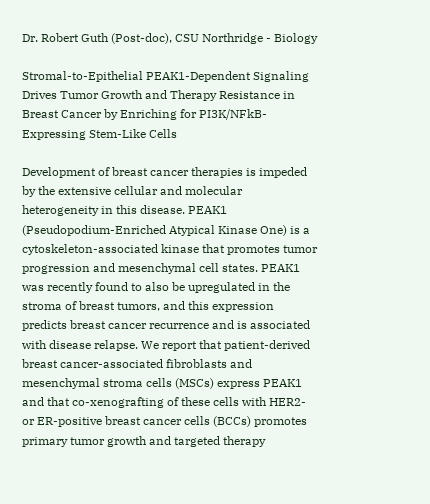Dr. Robert Guth (Post-doc), CSU Northridge - Biology

Stromal-to-Epithelial PEAK1-Dependent Signaling Drives Tumor Growth and Therapy Resistance in Breast Cancer by Enriching for PI3K/NFkB-Expressing Stem-Like Cells

Development of breast cancer therapies is impeded by the extensive cellular and molecular heterogeneity in this disease. PEAK1 (Pseudopodium-Enriched Atypical Kinase One) is a cytoskeleton-associated kinase that promotes tumor progression and mesenchymal cell states. PEAK1 was recently found to also be upregulated in the stroma of breast tumors, and this expression predicts breast cancer recurrence and is associated with disease relapse. We report that patient-derived breast cancer-associated fibroblasts and mesenchymal stroma cells (MSCs) express PEAK1 and that co-xenografting of these cells with HER2- or ER-positive breast cancer cells (BCCs) promotes primary tumor growth and targeted therapy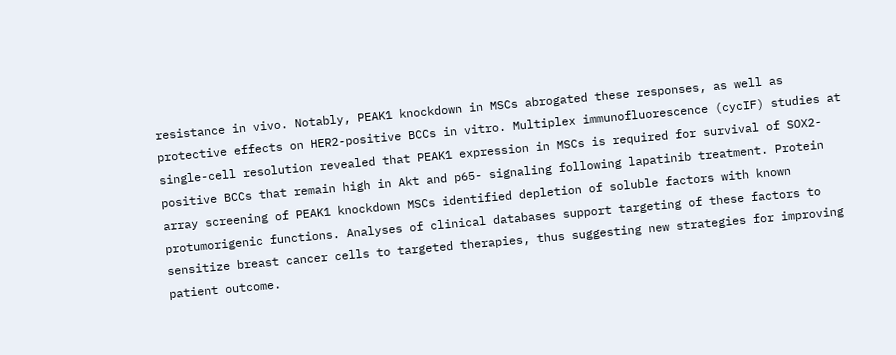resistance in vivo. Notably, PEAK1 knockdown in MSCs abrogated these responses, as well as protective effects on HER2-positive BCCs in vitro. Multiplex immunofluorescence (cycIF) studies at single-cell resolution revealed that PEAK1 expression in MSCs is required for survival of SOX2-positive BCCs that remain high in Akt and p65- signaling following lapatinib treatment. Protein array screening of PEAK1 knockdown MSCs identified depletion of soluble factors with known protumorigenic functions. Analyses of clinical databases support targeting of these factors to sensitize breast cancer cells to targeted therapies, thus suggesting new strategies for improving patient outcome.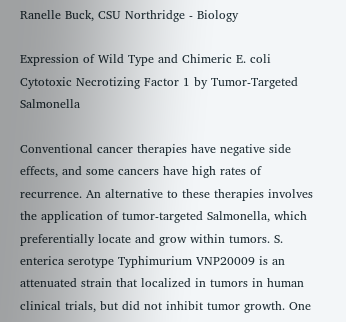Ranelle Buck, CSU Northridge - Biology

Expression of Wild Type and Chimeric E. coli Cytotoxic Necrotizing Factor 1 by Tumor-Targeted Salmonella

Conventional cancer therapies have negative side effects, and some cancers have high rates of recurrence. An alternative to these therapies involves the application of tumor-targeted Salmonella, which preferentially locate and grow within tumors. S. enterica serotype Typhimurium VNP20009 is an attenuated strain that localized in tumors in human clinical trials, but did not inhibit tumor growth. One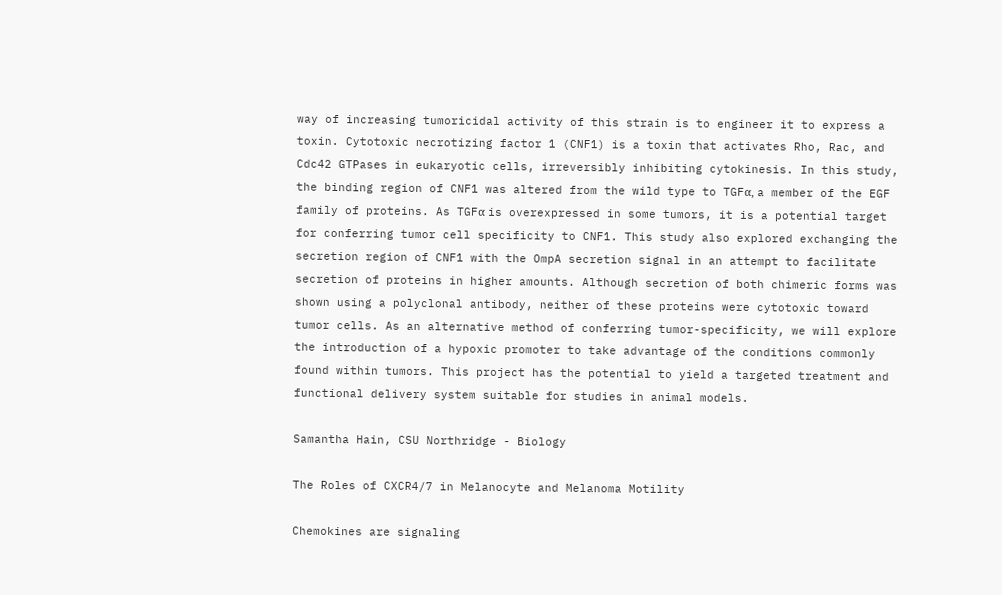way of increasing tumoricidal activity of this strain is to engineer it to express a toxin. Cytotoxic necrotizing factor 1 (CNF1) is a toxin that activates Rho, Rac, and Cdc42 GTPases in eukaryotic cells, irreversibly inhibiting cytokinesis. In this study, the binding region of CNF1 was altered from the wild type to TGFα, a member of the EGF family of proteins. As TGFα is overexpressed in some tumors, it is a potential target for conferring tumor cell specificity to CNF1. This study also explored exchanging the secretion region of CNF1 with the OmpA secretion signal in an attempt to facilitate secretion of proteins in higher amounts. Although secretion of both chimeric forms was shown using a polyclonal antibody, neither of these proteins were cytotoxic toward tumor cells. As an alternative method of conferring tumor-specificity, we will explore the introduction of a hypoxic promoter to take advantage of the conditions commonly found within tumors. This project has the potential to yield a targeted treatment and functional delivery system suitable for studies in animal models.

Samantha Hain, CSU Northridge - Biology

The Roles of CXCR4/7 in Melanocyte and Melanoma Motility

Chemokines are signaling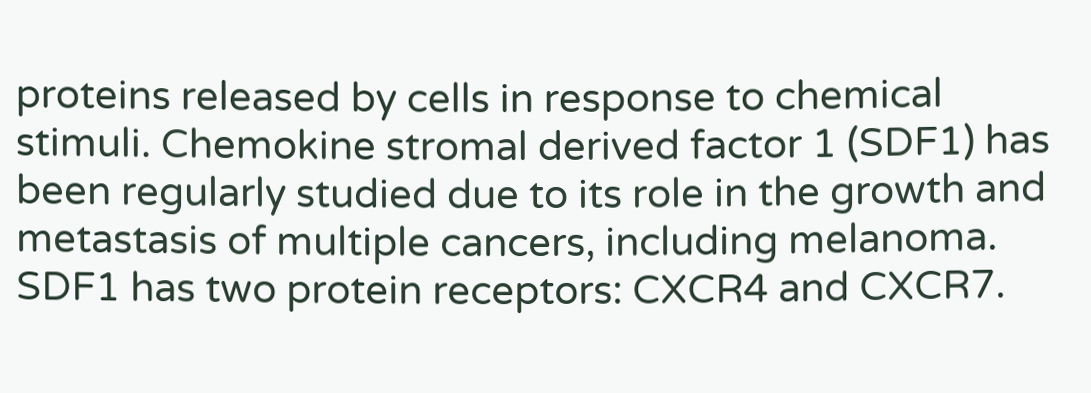proteins released by cells in response to chemical stimuli. Chemokine stromal derived factor 1 (SDF1) has been regularly studied due to its role in the growth and metastasis of multiple cancers, including melanoma. SDF1 has two protein receptors: CXCR4 and CXCR7.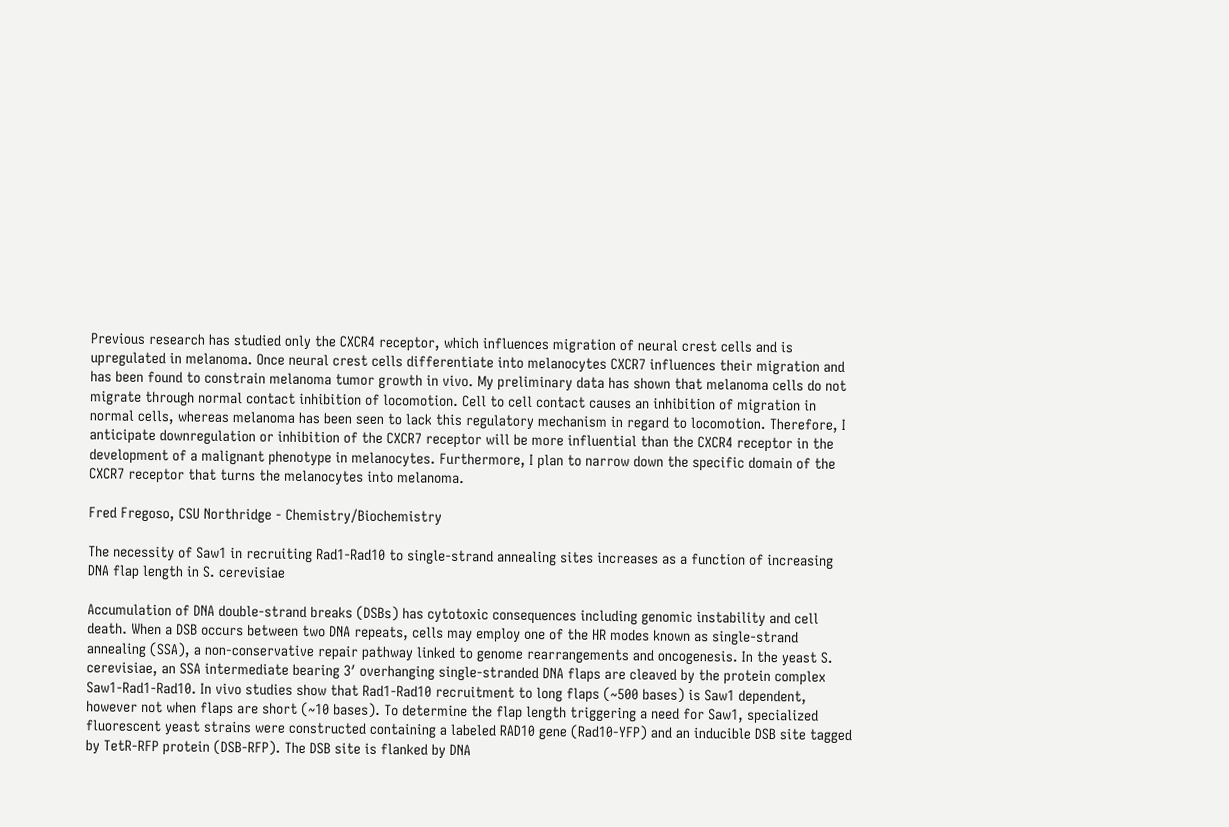Previous research has studied only the CXCR4 receptor, which influences migration of neural crest cells and is upregulated in melanoma. Once neural crest cells differentiate into melanocytes CXCR7 influences their migration and has been found to constrain melanoma tumor growth in vivo. My preliminary data has shown that melanoma cells do not migrate through normal contact inhibition of locomotion. Cell to cell contact causes an inhibition of migration in normal cells, whereas melanoma has been seen to lack this regulatory mechanism in regard to locomotion. Therefore, I anticipate downregulation or inhibition of the CXCR7 receptor will be more influential than the CXCR4 receptor in the development of a malignant phenotype in melanocytes. Furthermore, I plan to narrow down the specific domain of the CXCR7 receptor that turns the melanocytes into melanoma.

Fred Fregoso, CSU Northridge - Chemistry/Biochemistry

The necessity of Saw1 in recruiting Rad1-Rad10 to single-strand annealing sites increases as a function of increasing DNA flap length in S. cerevisiae

Accumulation of DNA double-strand breaks (DSBs) has cytotoxic consequences including genomic instability and cell death. When a DSB occurs between two DNA repeats, cells may employ one of the HR modes known as single-strand annealing (SSA), a non-conservative repair pathway linked to genome rearrangements and oncogenesis. In the yeast S. cerevisiae, an SSA intermediate bearing 3′ overhanging single-stranded DNA flaps are cleaved by the protein complex Saw1-Rad1-Rad10. In vivo studies show that Rad1-Rad10 recruitment to long flaps (~500 bases) is Saw1 dependent, however not when flaps are short (~10 bases). To determine the flap length triggering a need for Saw1, specialized fluorescent yeast strains were constructed containing a labeled RAD10 gene (Rad10-YFP) and an inducible DSB site tagged by TetR-RFP protein (DSB-RFP). The DSB site is flanked by DNA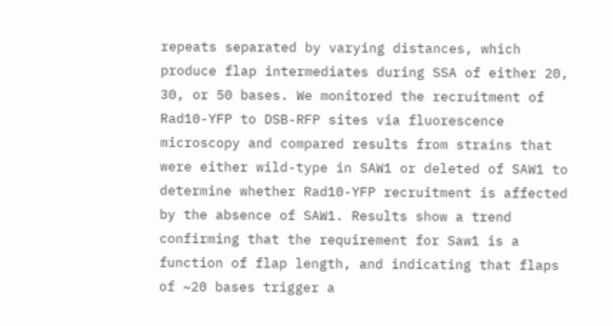repeats separated by varying distances, which produce flap intermediates during SSA of either 20, 30, or 50 bases. We monitored the recruitment of Rad10-YFP to DSB-RFP sites via fluorescence microscopy and compared results from strains that were either wild-type in SAW1 or deleted of SAW1 to determine whether Rad10-YFP recruitment is affected by the absence of SAW1. Results show a trend confirming that the requirement for Saw1 is a function of flap length, and indicating that flaps of ~20 bases trigger a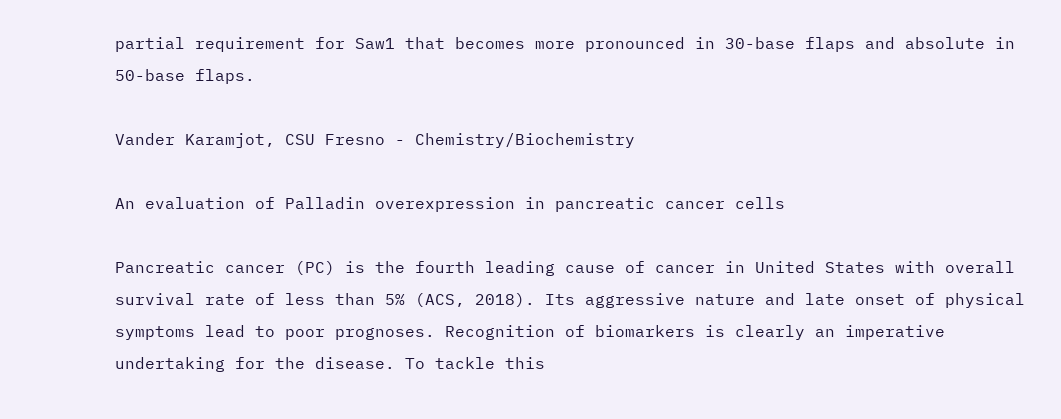partial requirement for Saw1 that becomes more pronounced in 30-base flaps and absolute in 50-base flaps.

Vander Karamjot, CSU Fresno - Chemistry/Biochemistry

An evaluation of Palladin overexpression in pancreatic cancer cells

Pancreatic cancer (PC) is the fourth leading cause of cancer in United States with overall survival rate of less than 5% (ACS, 2018). Its aggressive nature and late onset of physical symptoms lead to poor prognoses. Recognition of biomarkers is clearly an imperative undertaking for the disease. To tackle this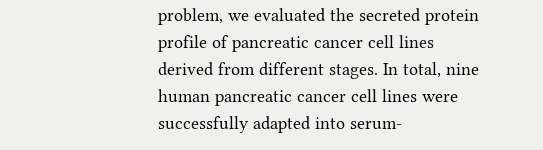problem, we evaluated the secreted protein profile of pancreatic cancer cell lines derived from different stages. In total, nine human pancreatic cancer cell lines were successfully adapted into serum-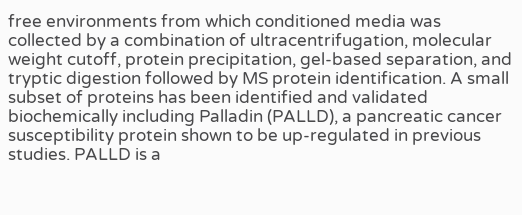free environments from which conditioned media was collected by a combination of ultracentrifugation, molecular weight cutoff, protein precipitation, gel-based separation, and tryptic digestion followed by MS protein identification. A small subset of proteins has been identified and validated biochemically including Palladin (PALLD), a pancreatic cancer susceptibility protein shown to be up-regulated in previous studies. PALLD is a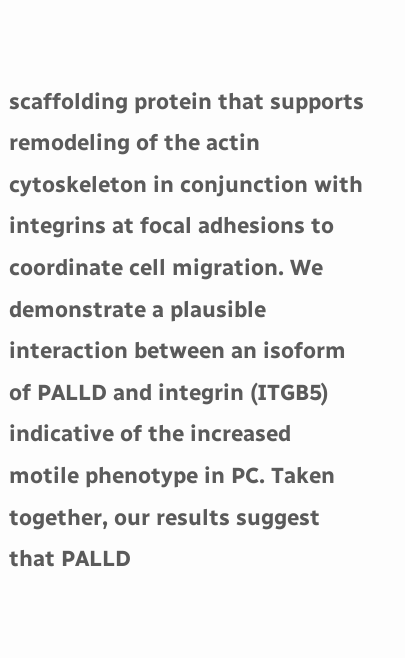scaffolding protein that supports remodeling of the actin cytoskeleton in conjunction with integrins at focal adhesions to coordinate cell migration. We demonstrate a plausible interaction between an isoform of PALLD and integrin (ITGB5) indicative of the increased motile phenotype in PC. Taken together, our results suggest that PALLD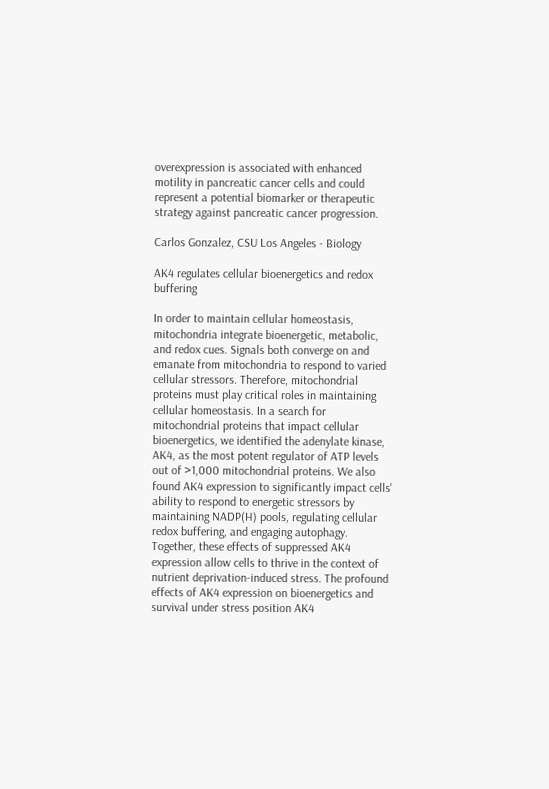overexpression is associated with enhanced motility in pancreatic cancer cells and could represent a potential biomarker or therapeutic strategy against pancreatic cancer progression.

Carlos Gonzalez, CSU Los Angeles - Biology

AK4 regulates cellular bioenergetics and redox buffering

In order to maintain cellular homeostasis, mitochondria integrate bioenergetic, metabolic, and redox cues. Signals both converge on and emanate from mitochondria to respond to varied cellular stressors. Therefore, mitochondrial proteins must play critical roles in maintaining cellular homeostasis. In a search for mitochondrial proteins that impact cellular bioenergetics, we identified the adenylate kinase, AK4, as the most potent regulator of ATP levels out of >1,000 mitochondrial proteins. We also found AK4 expression to significantly impact cells' ability to respond to energetic stressors by maintaining NADP(H) pools, regulating cellular redox buffering, and engaging autophagy. Together, these effects of suppressed AK4 expression allow cells to thrive in the context of nutrient deprivation-induced stress. The profound effects of AK4 expression on bioenergetics and survival under stress position AK4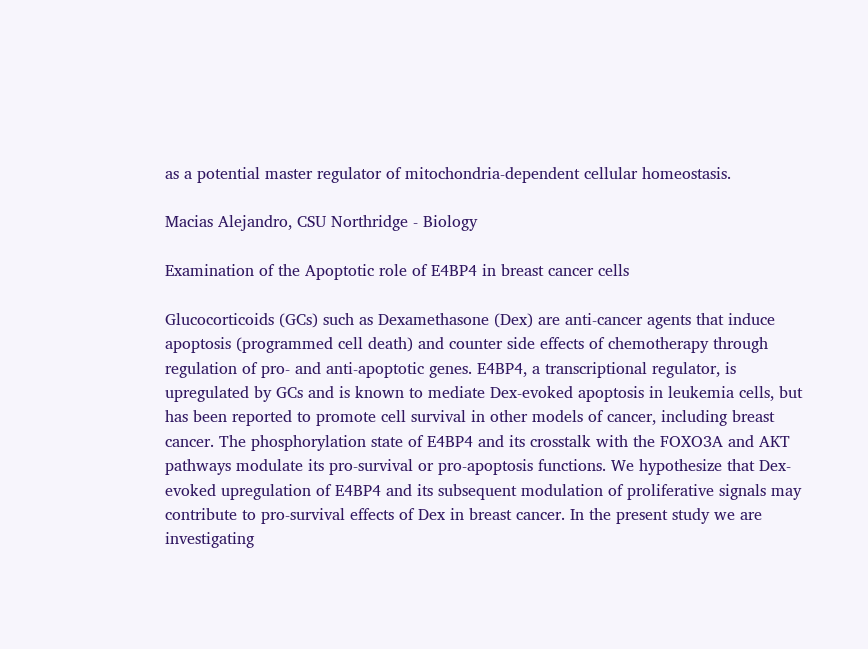as a potential master regulator of mitochondria-dependent cellular homeostasis.

Macias Alejandro, CSU Northridge - Biology

Examination of the Apoptotic role of E4BP4 in breast cancer cells

Glucocorticoids (GCs) such as Dexamethasone (Dex) are anti-cancer agents that induce apoptosis (programmed cell death) and counter side effects of chemotherapy through regulation of pro- and anti-apoptotic genes. E4BP4, a transcriptional regulator, is upregulated by GCs and is known to mediate Dex-evoked apoptosis in leukemia cells, but has been reported to promote cell survival in other models of cancer, including breast cancer. The phosphorylation state of E4BP4 and its crosstalk with the FOXO3A and AKT pathways modulate its pro-survival or pro-apoptosis functions. We hypothesize that Dex-evoked upregulation of E4BP4 and its subsequent modulation of proliferative signals may contribute to pro-survival effects of Dex in breast cancer. In the present study we are investigating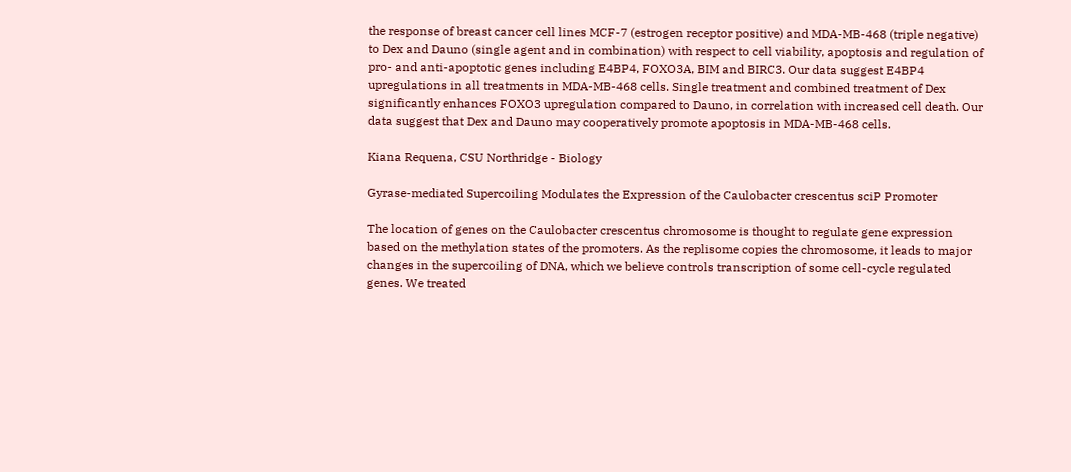the response of breast cancer cell lines MCF-7 (estrogen receptor positive) and MDA-MB-468 (triple negative) to Dex and Dauno (single agent and in combination) with respect to cell viability, apoptosis and regulation of pro- and anti-apoptotic genes including E4BP4, FOXO3A, BIM and BIRC3. Our data suggest E4BP4 upregulations in all treatments in MDA-MB-468 cells. Single treatment and combined treatment of Dex significantly enhances FOXO3 upregulation compared to Dauno, in correlation with increased cell death. Our data suggest that Dex and Dauno may cooperatively promote apoptosis in MDA-MB-468 cells.

Kiana Requena, CSU Northridge - Biology

Gyrase-mediated Supercoiling Modulates the Expression of the Caulobacter crescentus sciP Promoter

The location of genes on the Caulobacter crescentus chromosome is thought to regulate gene expression based on the methylation states of the promoters. As the replisome copies the chromosome, it leads to major changes in the supercoiling of DNA, which we believe controls transcription of some cell-cycle regulated genes. We treated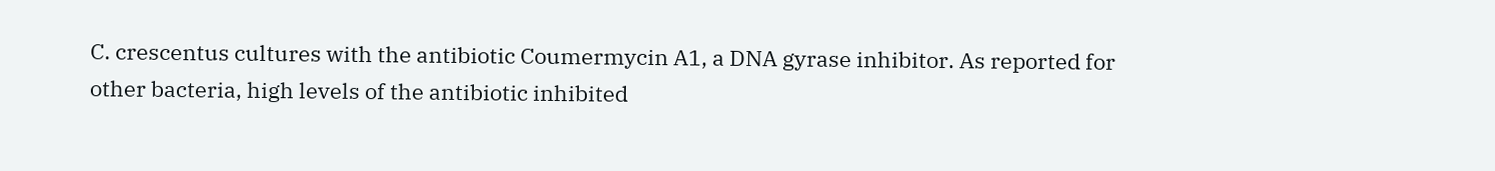C. crescentus cultures with the antibiotic Coumermycin A1, a DNA gyrase inhibitor. As reported for other bacteria, high levels of the antibiotic inhibited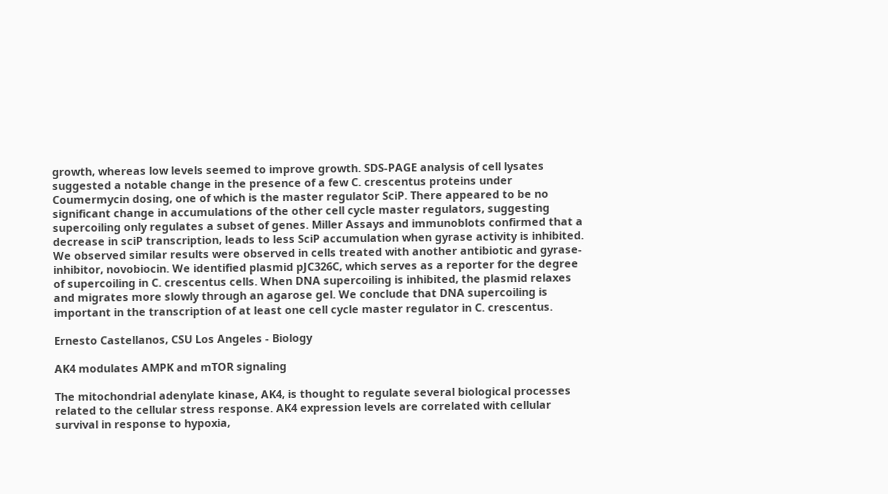growth, whereas low levels seemed to improve growth. SDS-PAGE analysis of cell lysates suggested a notable change in the presence of a few C. crescentus proteins under Coumermycin dosing, one of which is the master regulator SciP. There appeared to be no significant change in accumulations of the other cell cycle master regulators, suggesting supercoiling only regulates a subset of genes. Miller Assays and immunoblots confirmed that a decrease in sciP transcription, leads to less SciP accumulation when gyrase activity is inhibited. We observed similar results were observed in cells treated with another antibiotic and gyrase-inhibitor, novobiocin. We identified plasmid pJC326C, which serves as a reporter for the degree of supercoiling in C. crescentus cells. When DNA supercoiling is inhibited, the plasmid relaxes and migrates more slowly through an agarose gel. We conclude that DNA supercoiling is important in the transcription of at least one cell cycle master regulator in C. crescentus.

Ernesto Castellanos, CSU Los Angeles - Biology

AK4 modulates AMPK and mTOR signaling

The mitochondrial adenylate kinase, AK4, is thought to regulate several biological processes related to the cellular stress response. AK4 expression levels are correlated with cellular survival in response to hypoxia,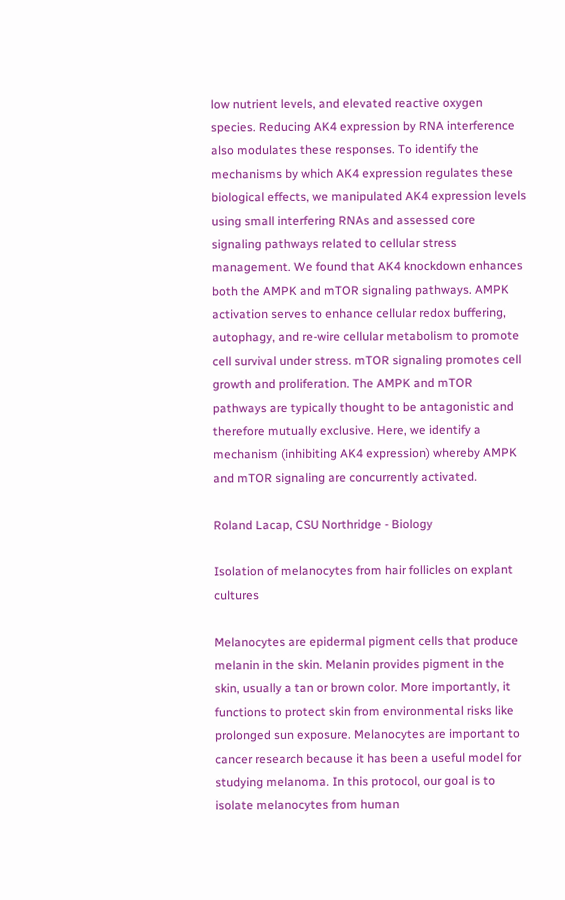low nutrient levels, and elevated reactive oxygen species. Reducing AK4 expression by RNA interference also modulates these responses. To identify the mechanisms by which AK4 expression regulates these biological effects, we manipulated AK4 expression levels using small interfering RNAs and assessed core signaling pathways related to cellular stress management. We found that AK4 knockdown enhances both the AMPK and mTOR signaling pathways. AMPK activation serves to enhance cellular redox buffering, autophagy, and re-wire cellular metabolism to promote cell survival under stress. mTOR signaling promotes cell growth and proliferation. The AMPK and mTOR pathways are typically thought to be antagonistic and therefore mutually exclusive. Here, we identify a mechanism (inhibiting AK4 expression) whereby AMPK and mTOR signaling are concurrently activated.

Roland Lacap, CSU Northridge - Biology

Isolation of melanocytes from hair follicles on explant cultures

Melanocytes are epidermal pigment cells that produce melanin in the skin. Melanin provides pigment in the skin, usually a tan or brown color. More importantly, it functions to protect skin from environmental risks like prolonged sun exposure. Melanocytes are important to cancer research because it has been a useful model for studying melanoma. In this protocol, our goal is to isolate melanocytes from human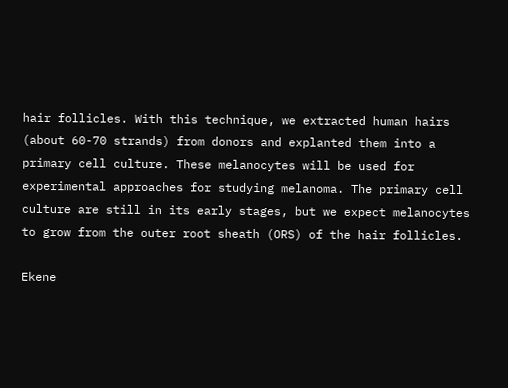hair follicles. With this technique, we extracted human hairs (about 60-70 strands) from donors and explanted them into a primary cell culture. These melanocytes will be used for experimental approaches for studying melanoma. The primary cell culture are still in its early stages, but we expect melanocytes to grow from the outer root sheath (ORS) of the hair follicles.

Ekene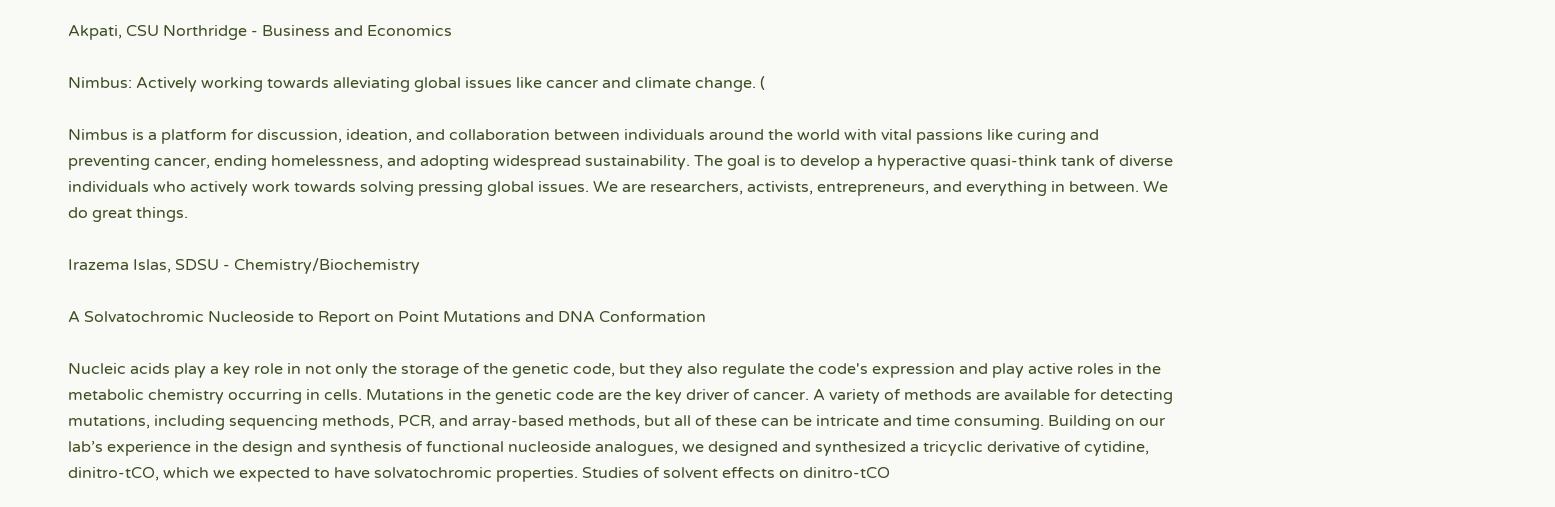Akpati, CSU Northridge - Business and Economics

Nimbus: Actively working towards alleviating global issues like cancer and climate change. (

Nimbus is a platform for discussion, ideation, and collaboration between individuals around the world with vital passions like curing and preventing cancer, ending homelessness, and adopting widespread sustainability. The goal is to develop a hyperactive quasi-think tank of diverse individuals who actively work towards solving pressing global issues. We are researchers, activists, entrepreneurs, and everything in between. We do great things.

Irazema Islas, SDSU - Chemistry/Biochemistry

A Solvatochromic Nucleoside to Report on Point Mutations and DNA Conformation

Nucleic acids play a key role in not only the storage of the genetic code, but they also regulate the code's expression and play active roles in the metabolic chemistry occurring in cells. Mutations in the genetic code are the key driver of cancer. A variety of methods are available for detecting mutations, including sequencing methods, PCR, and array-based methods, but all of these can be intricate and time consuming. Building on our lab’s experience in the design and synthesis of functional nucleoside analogues, we designed and synthesized a tricyclic derivative of cytidine, dinitro-tCO, which we expected to have solvatochromic properties. Studies of solvent effects on dinitro-tCO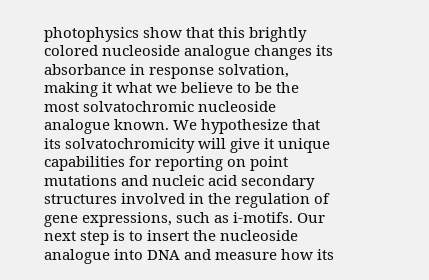photophysics show that this brightly colored nucleoside analogue changes its absorbance in response solvation, making it what we believe to be the most solvatochromic nucleoside analogue known. We hypothesize that its solvatochromicity will give it unique capabilities for reporting on point mutations and nucleic acid secondary structures involved in the regulation of gene expressions, such as i-motifs. Our next step is to insert the nucleoside analogue into DNA and measure how its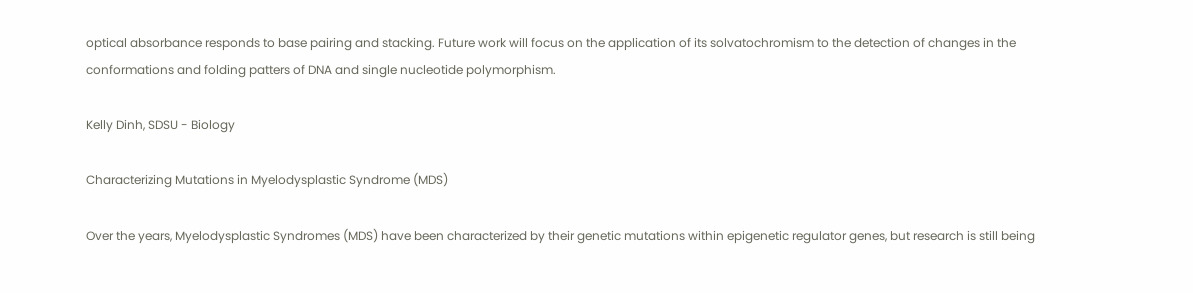optical absorbance responds to base pairing and stacking. Future work will focus on the application of its solvatochromism to the detection of changes in the conformations and folding patters of DNA and single nucleotide polymorphism.

Kelly Dinh, SDSU - Biology

Characterizing Mutations in Myelodysplastic Syndrome (MDS)

Over the years, Myelodysplastic Syndromes (MDS) have been characterized by their genetic mutations within epigenetic regulator genes, but research is still being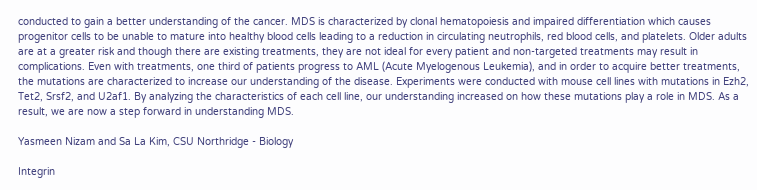conducted to gain a better understanding of the cancer. MDS is characterized by clonal hematopoiesis and impaired differentiation which causes progenitor cells to be unable to mature into healthy blood cells leading to a reduction in circulating neutrophils, red blood cells, and platelets. Older adults are at a greater risk and though there are existing treatments, they are not ideal for every patient and non-targeted treatments may result in complications. Even with treatments, one third of patients progress to AML (Acute Myelogenous Leukemia), and in order to acquire better treatments, the mutations are characterized to increase our understanding of the disease. Experiments were conducted with mouse cell lines with mutations in Ezh2, Tet2, Srsf2, and U2af1. By analyzing the characteristics of each cell line, our understanding increased on how these mutations play a role in MDS. As a result, we are now a step forward in understanding MDS.

Yasmeen Nizam and Sa La Kim, CSU Northridge - Biology

Integrin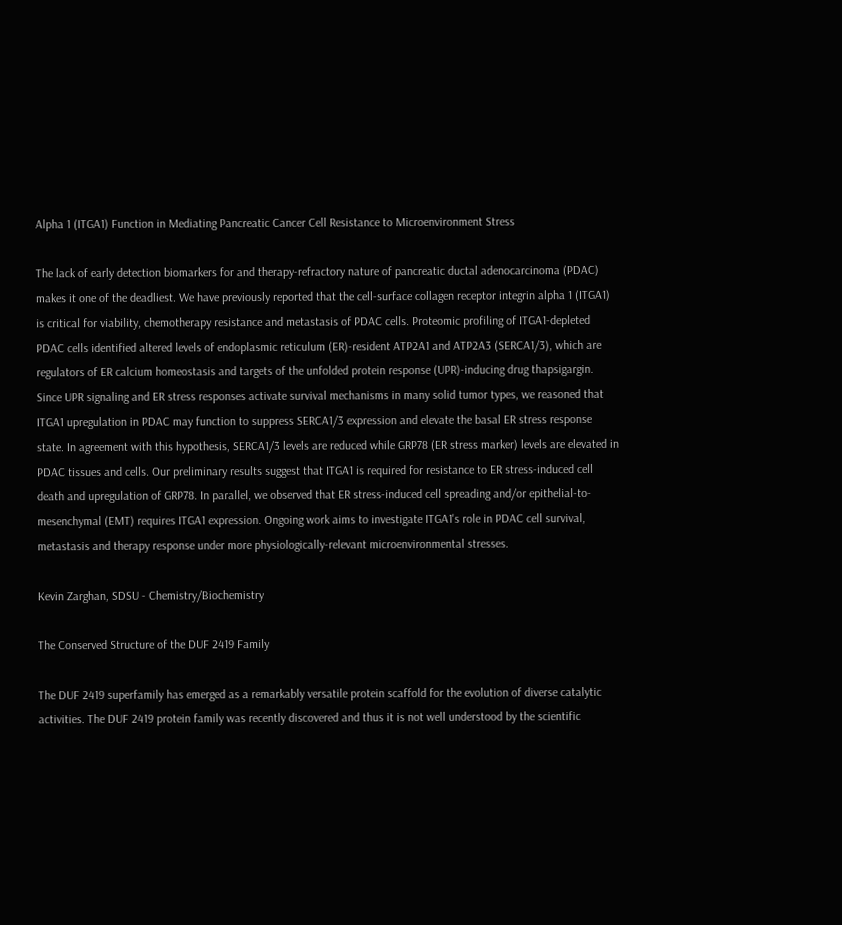Alpha 1 (ITGA1) Function in Mediating Pancreatic Cancer Cell Resistance to Microenvironment Stress

The lack of early detection biomarkers for and therapy-refractory nature of pancreatic ductal adenocarcinoma (PDAC) makes it one of the deadliest. We have previously reported that the cell-surface collagen receptor integrin alpha 1 (ITGA1) is critical for viability, chemotherapy resistance and metastasis of PDAC cells. Proteomic profiling of ITGA1-depleted PDAC cells identified altered levels of endoplasmic reticulum (ER)-resident ATP2A1 and ATP2A3 (SERCA1/3), which are regulators of ER calcium homeostasis and targets of the unfolded protein response (UPR)-inducing drug thapsigargin. Since UPR signaling and ER stress responses activate survival mechanisms in many solid tumor types, we reasoned that ITGA1 upregulation in PDAC may function to suppress SERCA1/3 expression and elevate the basal ER stress response state. In agreement with this hypothesis, SERCA1/3 levels are reduced while GRP78 (ER stress marker) levels are elevated in PDAC tissues and cells. Our preliminary results suggest that ITGA1 is required for resistance to ER stress-induced cell death and upregulation of GRP78. In parallel, we observed that ER stress-induced cell spreading and/or epithelial-to-mesenchymal (EMT) requires ITGA1 expression. Ongoing work aims to investigate ITGA1's role in PDAC cell survival, metastasis and therapy response under more physiologically-relevant microenvironmental stresses.

Kevin Zarghan, SDSU - Chemistry/Biochemistry

The Conserved Structure of the DUF 2419 Family

The DUF 2419 superfamily has emerged as a remarkably versatile protein scaffold for the evolution of diverse catalytic activities. The DUF 2419 protein family was recently discovered and thus it is not well understood by the scientific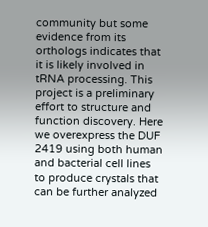community but some evidence from its orthologs indicates that it is likely involved in tRNA processing. This project is a preliminary effort to structure and function discovery. Here we overexpress the DUF 2419 using both human and bacterial cell lines to produce crystals that can be further analyzed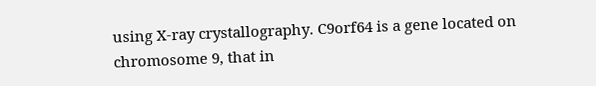using X-ray crystallography. C9orf64 is a gene located on chromosome 9, that in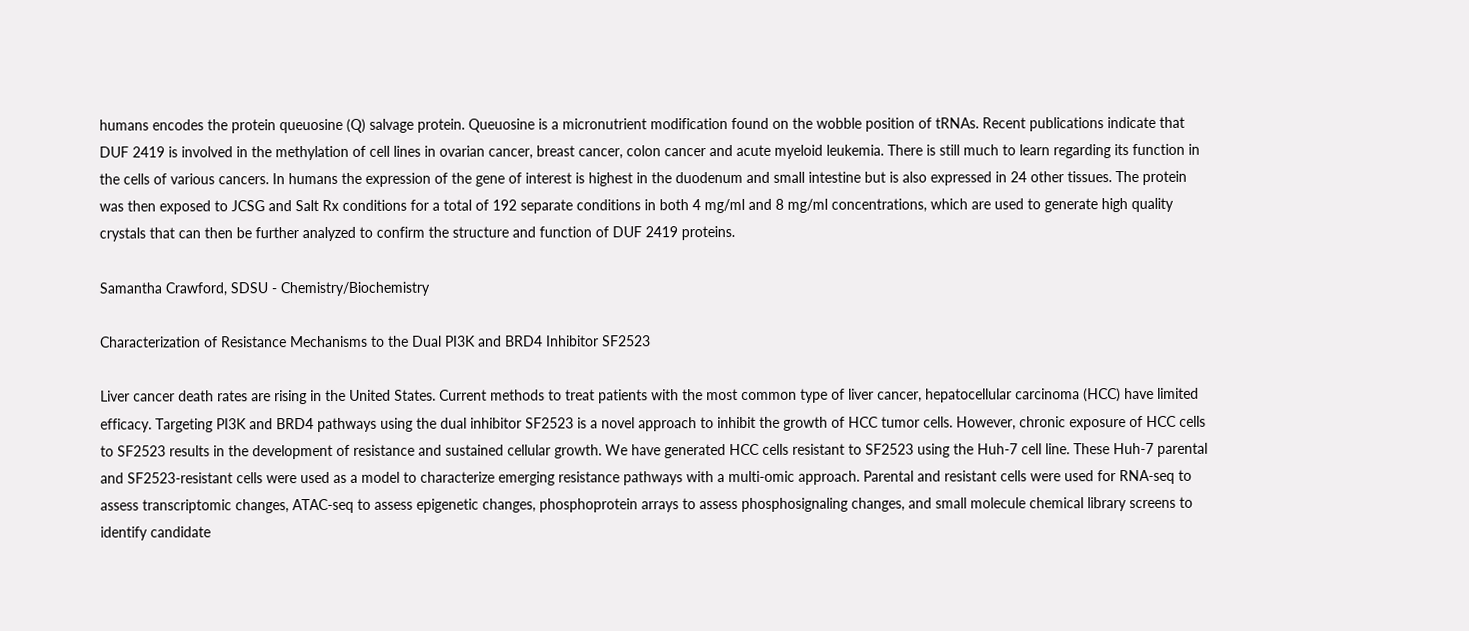humans encodes the protein queuosine (Q) salvage protein. Queuosine is a micronutrient modification found on the wobble position of tRNAs. Recent publications indicate that DUF 2419 is involved in the methylation of cell lines in ovarian cancer, breast cancer, colon cancer and acute myeloid leukemia. There is still much to learn regarding its function in the cells of various cancers. In humans the expression of the gene of interest is highest in the duodenum and small intestine but is also expressed in 24 other tissues. The protein was then exposed to JCSG and Salt Rx conditions for a total of 192 separate conditions in both 4 mg/ml and 8 mg/ml concentrations, which are used to generate high quality crystals that can then be further analyzed to confirm the structure and function of DUF 2419 proteins.

Samantha Crawford, SDSU - Chemistry/Biochemistry

Characterization of Resistance Mechanisms to the Dual PI3K and BRD4 Inhibitor SF2523

Liver cancer death rates are rising in the United States. Current methods to treat patients with the most common type of liver cancer, hepatocellular carcinoma (HCC) have limited efficacy. Targeting PI3K and BRD4 pathways using the dual inhibitor SF2523 is a novel approach to inhibit the growth of HCC tumor cells. However, chronic exposure of HCC cells to SF2523 results in the development of resistance and sustained cellular growth. We have generated HCC cells resistant to SF2523 using the Huh-7 cell line. These Huh-7 parental and SF2523-resistant cells were used as a model to characterize emerging resistance pathways with a multi-omic approach. Parental and resistant cells were used for RNA-seq to assess transcriptomic changes, ATAC-seq to assess epigenetic changes, phosphoprotein arrays to assess phosphosignaling changes, and small molecule chemical library screens to identify candidate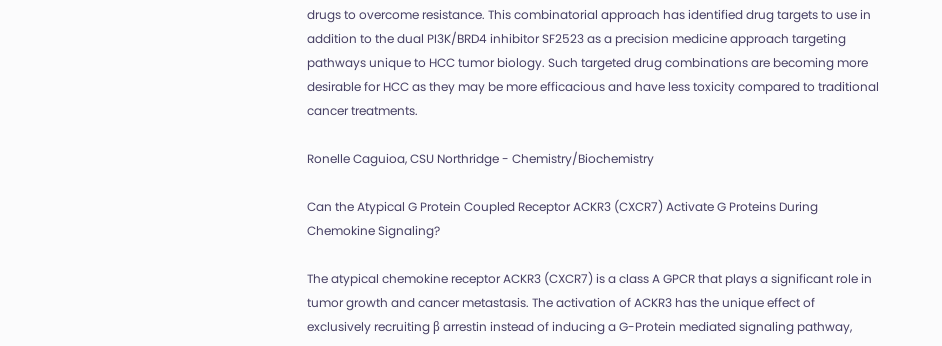drugs to overcome resistance. This combinatorial approach has identified drug targets to use in addition to the dual PI3K/BRD4 inhibitor SF2523 as a precision medicine approach targeting pathways unique to HCC tumor biology. Such targeted drug combinations are becoming more desirable for HCC as they may be more efficacious and have less toxicity compared to traditional cancer treatments.

Ronelle Caguioa, CSU Northridge - Chemistry/Biochemistry

Can the Atypical G Protein Coupled Receptor ACKR3 (CXCR7) Activate G Proteins During Chemokine Signaling?

The atypical chemokine receptor ACKR3 (CXCR7) is a class A GPCR that plays a significant role in tumor growth and cancer metastasis. The activation of ACKR3 has the unique effect of exclusively recruiting β arrestin instead of inducing a G-Protein mediated signaling pathway,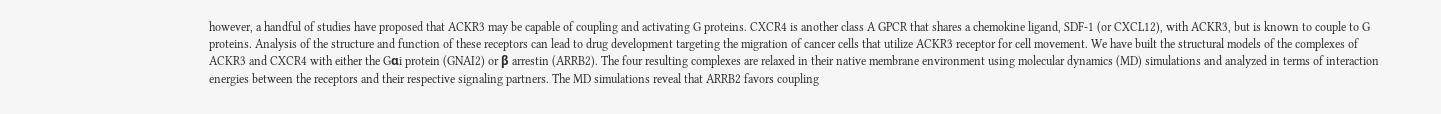however, a handful of studies have proposed that ACKR3 may be capable of coupling and activating G proteins. CXCR4 is another class A GPCR that shares a chemokine ligand, SDF-1 (or CXCL12), with ACKR3, but is known to couple to G proteins. Analysis of the structure and function of these receptors can lead to drug development targeting the migration of cancer cells that utilize ACKR3 receptor for cell movement. We have built the structural models of the complexes of ACKR3 and CXCR4 with either the Gαi protein (GNAI2) or β arrestin (ARRB2). The four resulting complexes are relaxed in their native membrane environment using molecular dynamics (MD) simulations and analyzed in terms of interaction energies between the receptors and their respective signaling partners. The MD simulations reveal that ARRB2 favors coupling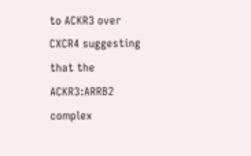to ACKR3 over CXCR4 suggesting that the ACKR3:ARRB2 complex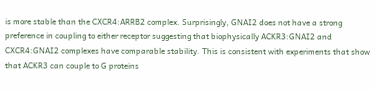is more stable than the CXCR4:ARRB2 complex. Surprisingly, GNAI2 does not have a strong preference in coupling to either receptor suggesting that biophysically ACKR3:GNAI2 and CXCR4:GNAI2 complexes have comparable stability. This is consistent with experiments that show that ACKR3 can couple to G proteins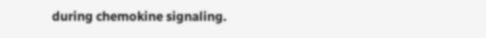during chemokine signaling.